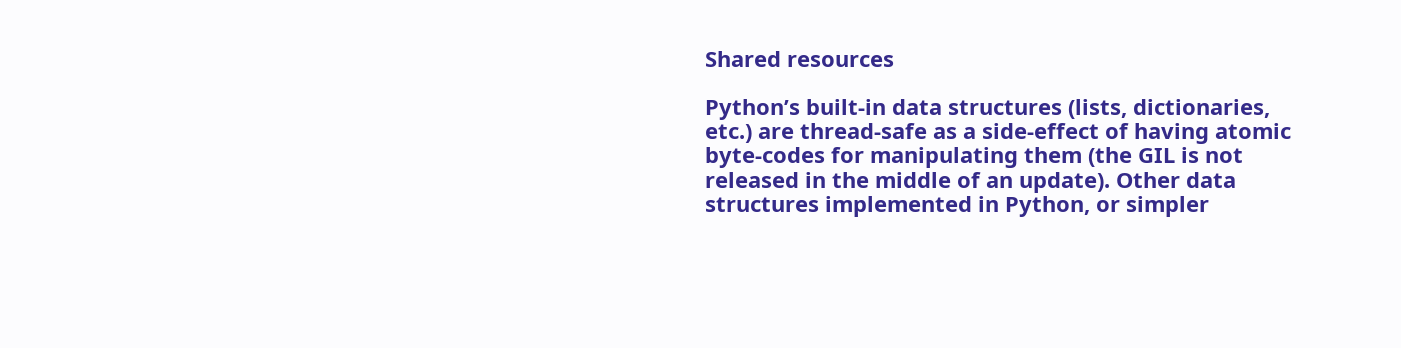Shared resources

Python’s built-in data structures (lists, dictionaries, etc.) are thread-safe as a side-effect of having atomic byte-codes for manipulating them (the GIL is not released in the middle of an update). Other data structures implemented in Python, or simpler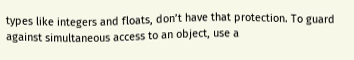types like integers and floats, don’t have that protection. To guard against simultaneous access to an object, use a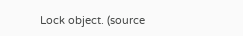Lock object. (source